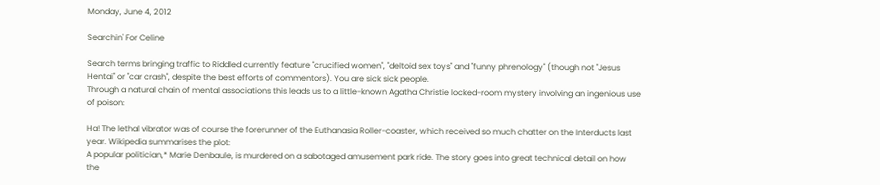Monday, June 4, 2012

Searchin' For Celine

Search terms bringing traffic to Riddled currently feature "crucified women", "deltoid sex toys" and "funny phrenology" (though not "Jesus Hentai" or "car crash", despite the best efforts of commentors). You are sick sick people.
Through a natural chain of mental associations this leads us to a little-known Agatha Christie locked-room mystery involving an ingenious use of poison:

Ha! The lethal vibrator was of course the forerunner of the Euthanasia Roller-coaster, which received so much chatter on the Interducts last year. Wikipedia summarises the plot:
A popular politician,* Marie Denbaule, is murdered on a sabotaged amusement park ride. The story goes into great technical detail on how the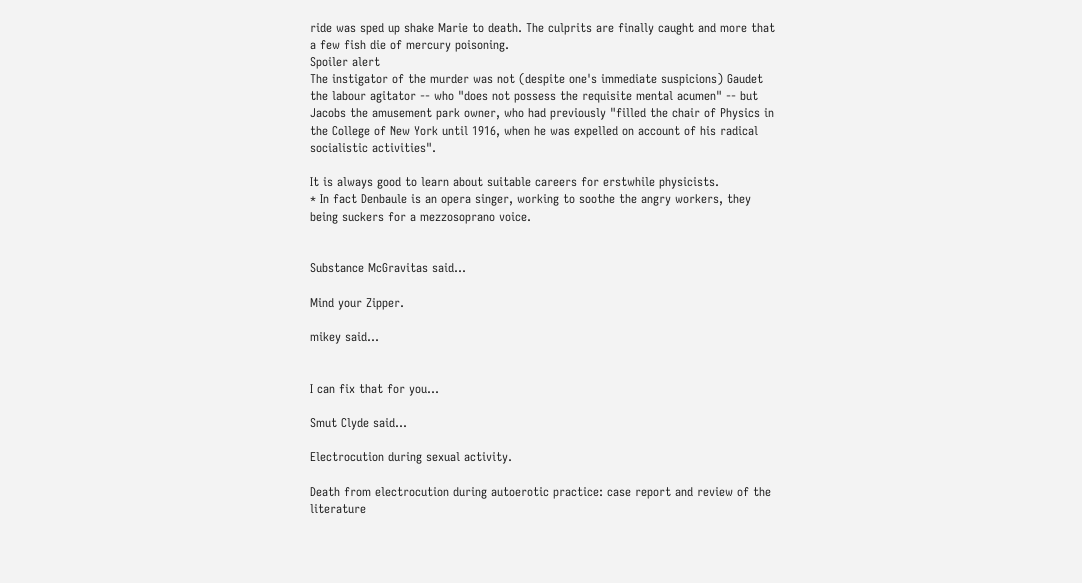ride was sped up shake Marie to death. The culprits are finally caught and more that a few fish die of mercury poisoning.
Spoiler alert
The instigator of the murder was not (despite one's immediate suspicions) Gaudet the labour agitator -- who "does not possess the requisite mental acumen" -- but Jacobs the amusement park owner, who had previously "filled the chair of Physics in the College of New York until 1916, when he was expelled on account of his radical socialistic activities".

It is always good to learn about suitable careers for erstwhile physicists.
* In fact Denbaule is an opera singer, working to soothe the angry workers, they being suckers for a mezzosoprano voice.


Substance McGravitas said...

Mind your Zipper.

mikey said...


I can fix that for you...

Smut Clyde said...

Electrocution during sexual activity.

Death from electrocution during autoerotic practice: case report and review of the literature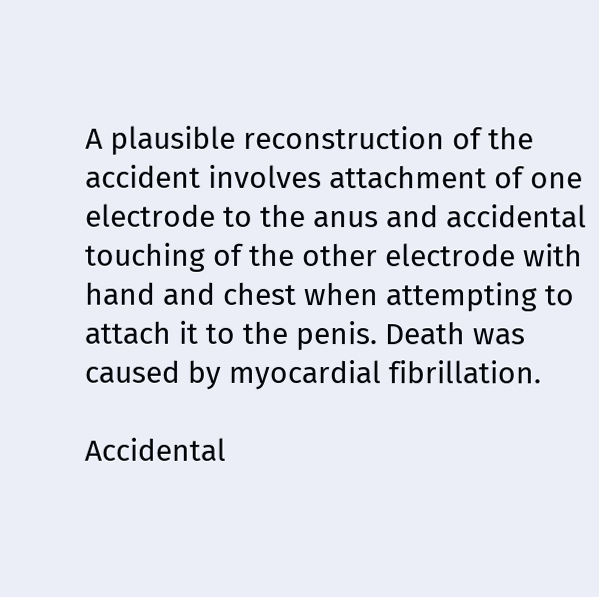A plausible reconstruction of the accident involves attachment of one electrode to the anus and accidental touching of the other electrode with hand and chest when attempting to attach it to the penis. Death was caused by myocardial fibrillation.

Accidental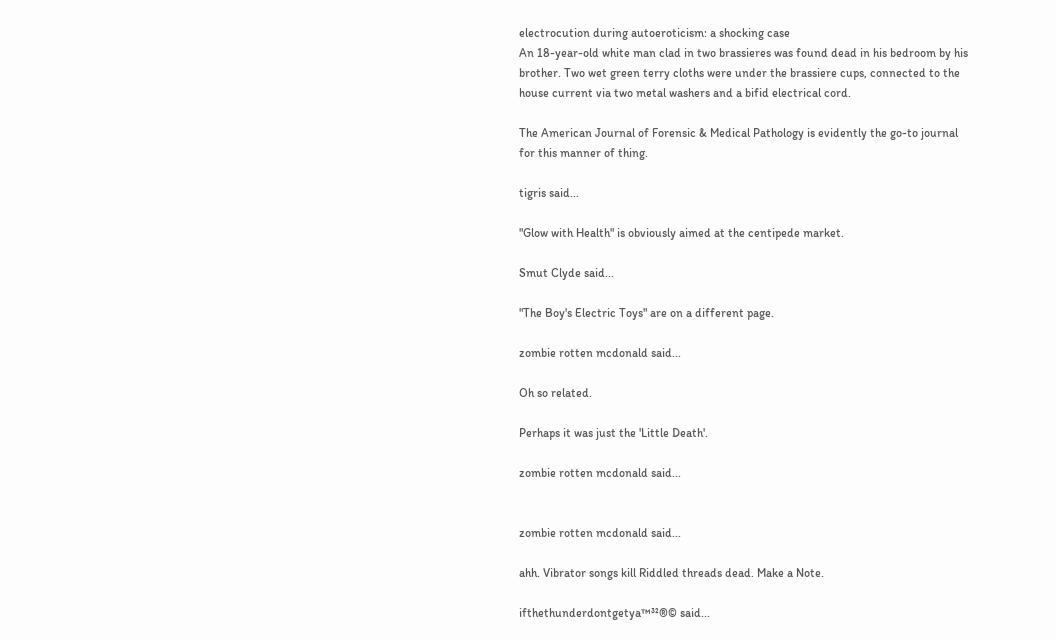electrocution during autoeroticism: a shocking case
An 18-year-old white man clad in two brassieres was found dead in his bedroom by his brother. Two wet green terry cloths were under the brassiere cups, connected to the house current via two metal washers and a bifid electrical cord.

The American Journal of Forensic & Medical Pathology is evidently the go-to journal for this manner of thing.

tigris said...

"Glow with Health" is obviously aimed at the centipede market.

Smut Clyde said...

"The Boy's Electric Toys" are on a different page.

zombie rotten mcdonald said...

Oh so related.

Perhaps it was just the 'Little Death'.

zombie rotten mcdonald said...


zombie rotten mcdonald said...

ahh. Vibrator songs kill Riddled threads dead. Make a Note.

ifthethunderdontgetya™³²®© said...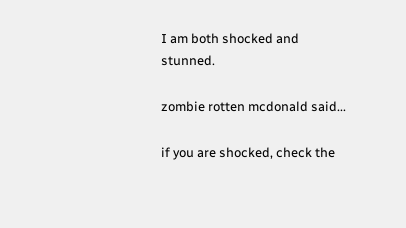I am both shocked and stunned.

zombie rotten mcdonald said...

if you are shocked, check the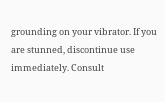grounding on your vibrator. If you are stunned, discontinue use immediately. Consult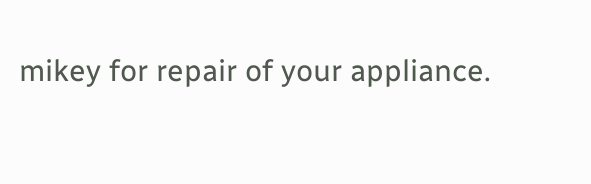mikey for repair of your appliance.